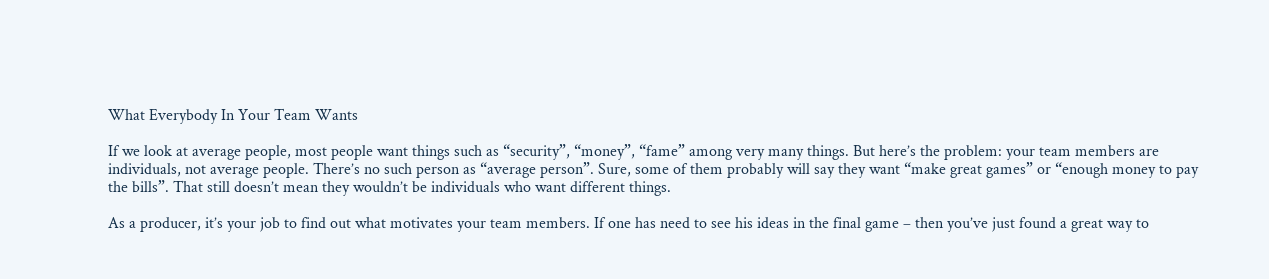What Everybody In Your Team Wants

If we look at average people, most people want things such as “security”, “money”, “fame” among very many things. But here’s the problem: your team members are individuals, not average people. There’s no such person as “average person”. Sure, some of them probably will say they want “make great games” or “enough money to pay the bills”. That still doesn’t mean they wouldn’t be individuals who want different things.

As a producer, it’s your job to find out what motivates your team members. If one has need to see his ideas in the final game – then you’ve just found a great way to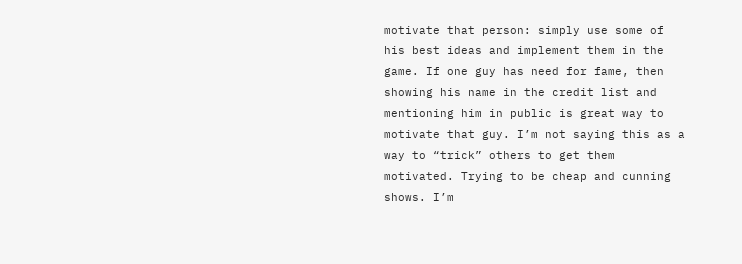motivate that person: simply use some of his best ideas and implement them in the game. If one guy has need for fame, then showing his name in the credit list and mentioning him in public is great way to motivate that guy. I’m not saying this as a way to “trick” others to get them motivated. Trying to be cheap and cunning shows. I’m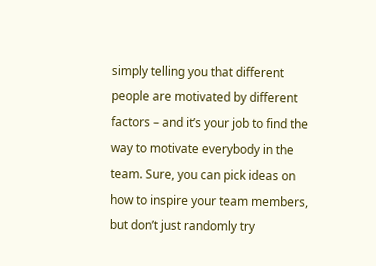simply telling you that different people are motivated by different factors – and it’s your job to find the way to motivate everybody in the team. Sure, you can pick ideas on how to inspire your team members, but don’t just randomly try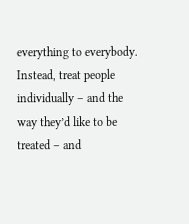everything to everybody. Instead, treat people individually – and the way they’d like to be treated – and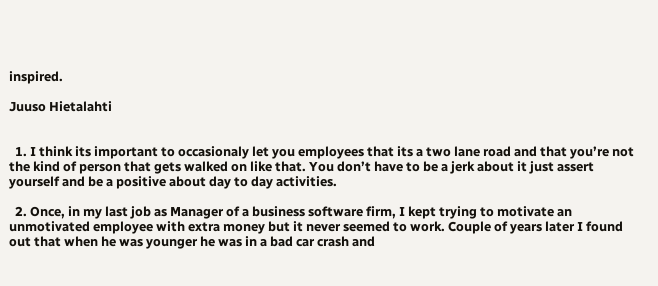inspired.

Juuso Hietalahti


  1. I think its important to occasionaly let you employees that its a two lane road and that you’re not the kind of person that gets walked on like that. You don’t have to be a jerk about it just assert yourself and be a positive about day to day activities.

  2. Once, in my last job as Manager of a business software firm, I kept trying to motivate an unmotivated employee with extra money but it never seemed to work. Couple of years later I found out that when he was younger he was in a bad car crash and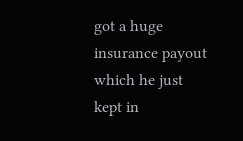got a huge insurance payout which he just kept in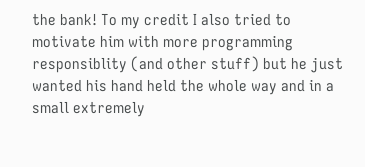the bank! To my credit I also tried to motivate him with more programming responsiblity (and other stuff) but he just wanted his hand held the whole way and in a small extremely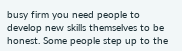busy firm you need people to develop new skills themselves to be honest. Some people step up to the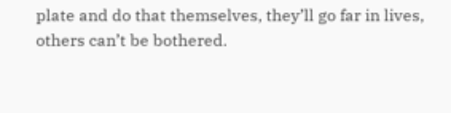plate and do that themselves, they’ll go far in lives, others can’t be bothered.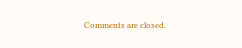Comments are closed.